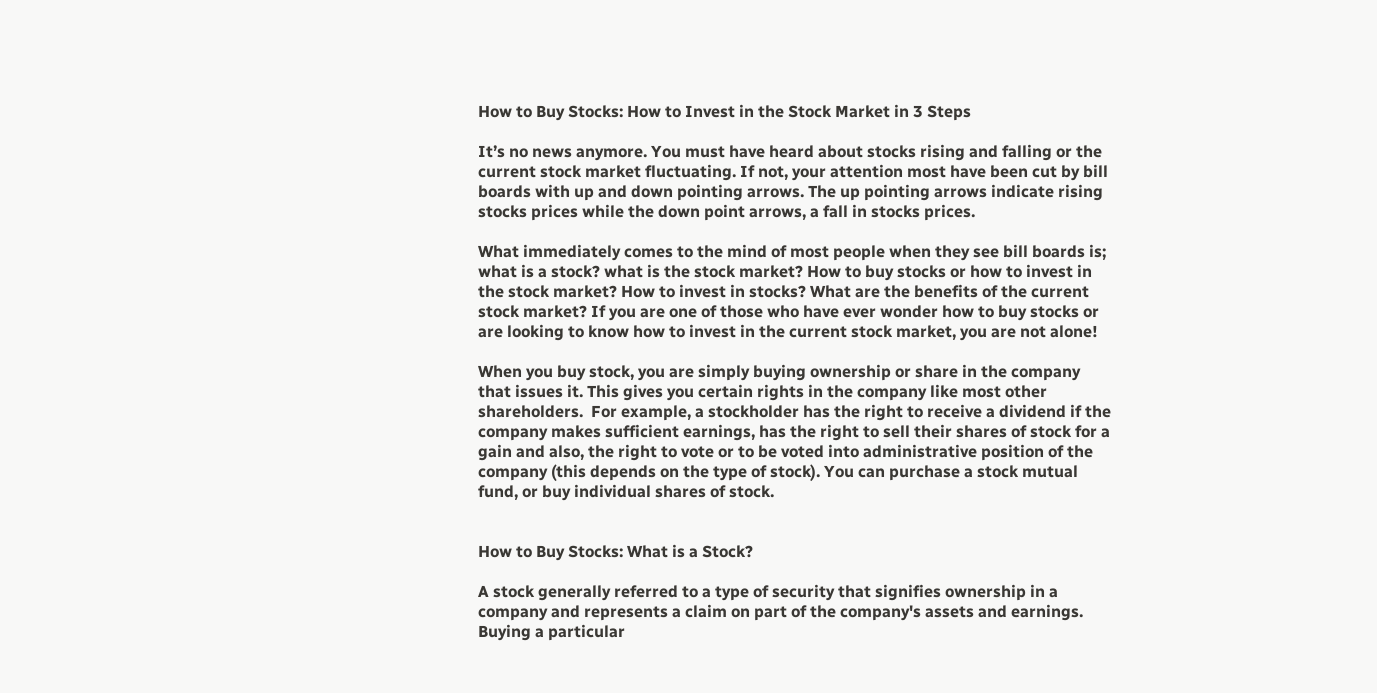How to Buy Stocks: How to Invest in the Stock Market in 3 Steps

It’s no news anymore. You must have heard about stocks rising and falling or the current stock market fluctuating. If not, your attention most have been cut by bill boards with up and down pointing arrows. The up pointing arrows indicate rising stocks prices while the down point arrows, a fall in stocks prices.

What immediately comes to the mind of most people when they see bill boards is; what is a stock? what is the stock market? How to buy stocks or how to invest in the stock market? How to invest in stocks? What are the benefits of the current stock market? If you are one of those who have ever wonder how to buy stocks or are looking to know how to invest in the current stock market, you are not alone!

When you buy stock, you are simply buying ownership or share in the company that issues it. This gives you certain rights in the company like most other shareholders.  For example, a stockholder has the right to receive a dividend if the company makes sufficient earnings, has the right to sell their shares of stock for a gain and also, the right to vote or to be voted into administrative position of the company (this depends on the type of stock). You can purchase a stock mutual fund, or buy individual shares of stock.


How to Buy Stocks: What is a Stock?

A stock generally referred to a type of security that signifies ownership in a company and represents a claim on part of the company's assets and earnings. Buying a particular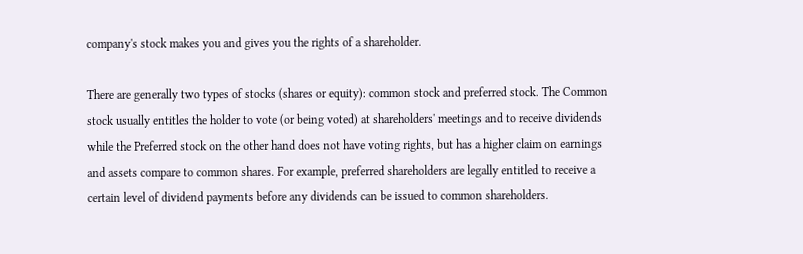company's stock makes you and gives you the rights of a shareholder.

There are generally two types of stocks (shares or equity): common stock and preferred stock. The Common stock usually entitles the holder to vote (or being voted) at shareholders' meetings and to receive dividends while the Preferred stock on the other hand does not have voting rights, but has a higher claim on earnings and assets compare to common shares. For example, preferred shareholders are legally entitled to receive a certain level of dividend payments before any dividends can be issued to common shareholders.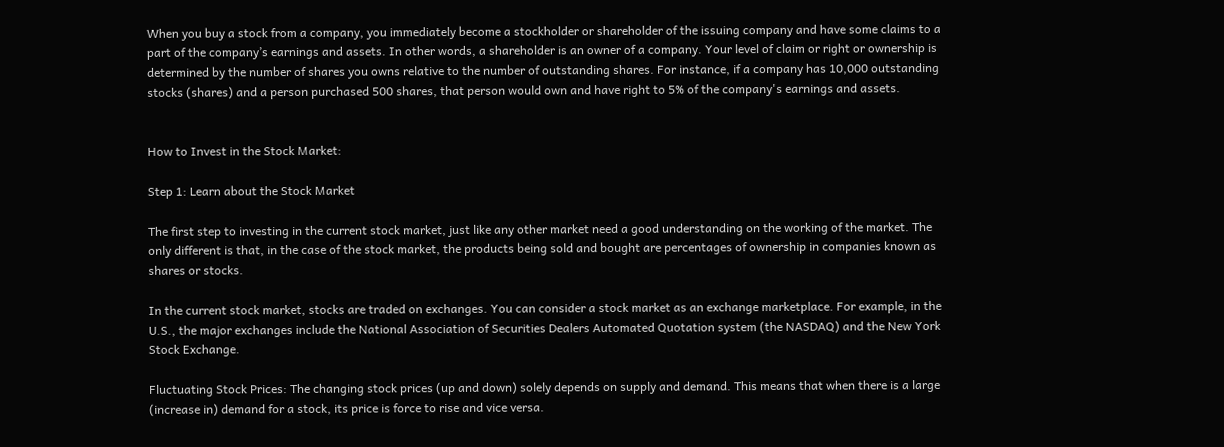When you buy a stock from a company, you immediately become a stockholder or shareholder of the issuing company and have some claims to a part of the company’s earnings and assets. In other words, a shareholder is an owner of a company. Your level of claim or right or ownership is determined by the number of shares you owns relative to the number of outstanding shares. For instance, if a company has 10,000 outstanding stocks (shares) and a person purchased 500 shares, that person would own and have right to 5% of the company's earnings and assets.


How to Invest in the Stock Market:

Step 1: Learn about the Stock Market

The first step to investing in the current stock market, just like any other market need a good understanding on the working of the market. The only different is that, in the case of the stock market, the products being sold and bought are percentages of ownership in companies known as shares or stocks.

In the current stock market, stocks are traded on exchanges. You can consider a stock market as an exchange marketplace. For example, in the U.S., the major exchanges include the National Association of Securities Dealers Automated Quotation system (the NASDAQ) and the New York Stock Exchange.

Fluctuating Stock Prices: The changing stock prices (up and down) solely depends on supply and demand. This means that when there is a large (increase in) demand for a stock, its price is force to rise and vice versa.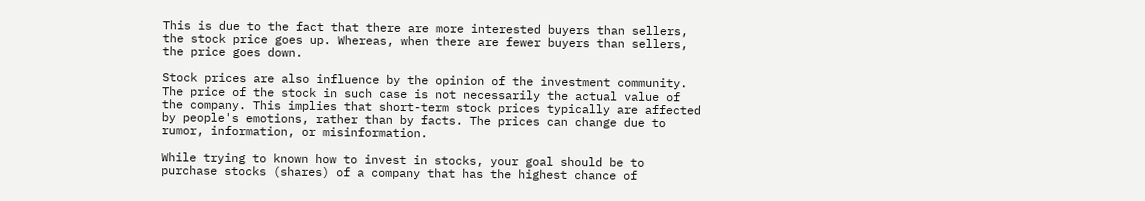This is due to the fact that there are more interested buyers than sellers, the stock price goes up. Whereas, when there are fewer buyers than sellers, the price goes down.

Stock prices are also influence by the opinion of the investment community. The price of the stock in such case is not necessarily the actual value of the company. This implies that short-term stock prices typically are affected by people's emotions, rather than by facts. The prices can change due to rumor, information, or misinformation.

While trying to known how to invest in stocks, your goal should be to purchase stocks (shares) of a company that has the highest chance of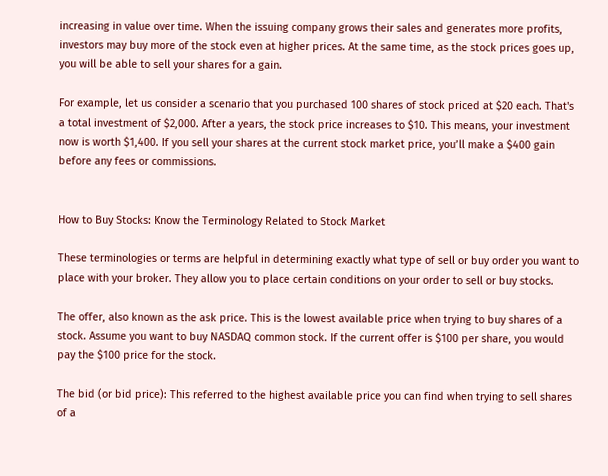increasing in value over time. When the issuing company grows their sales and generates more profits, investors may buy more of the stock even at higher prices. At the same time, as the stock prices goes up, you will be able to sell your shares for a gain.

For example, let us consider a scenario that you purchased 100 shares of stock priced at $20 each. That's a total investment of $2,000. After a years, the stock price increases to $10. This means, your investment now is worth $1,400. If you sell your shares at the current stock market price, you’ll make a $400 gain before any fees or commissions.


How to Buy Stocks: Know the Terminology Related to Stock Market

These terminologies or terms are helpful in determining exactly what type of sell or buy order you want to place with your broker. They allow you to place certain conditions on your order to sell or buy stocks.

The offer, also known as the ask price. This is the lowest available price when trying to buy shares of a stock. Assume you want to buy NASDAQ common stock. If the current offer is $100 per share, you would pay the $100 price for the stock.

The bid (or bid price): This referred to the highest available price you can find when trying to sell shares of a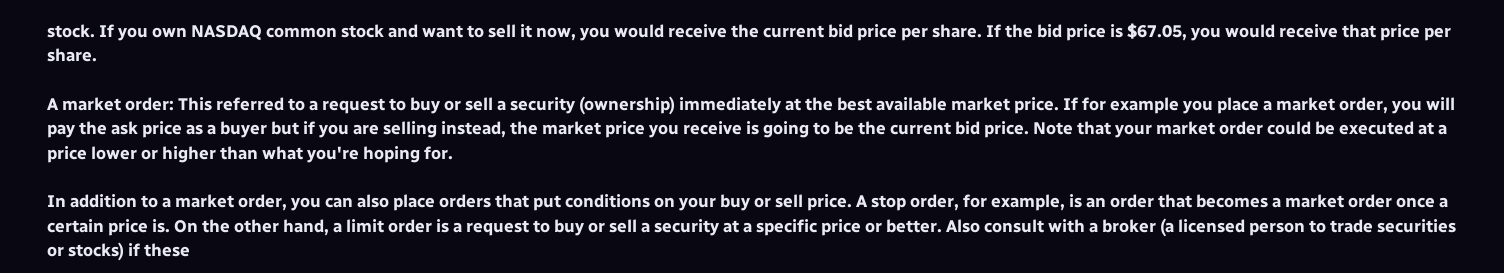stock. If you own NASDAQ common stock and want to sell it now, you would receive the current bid price per share. If the bid price is $67.05, you would receive that price per share.

A market order: This referred to a request to buy or sell a security (ownership) immediately at the best available market price. If for example you place a market order, you will pay the ask price as a buyer but if you are selling instead, the market price you receive is going to be the current bid price. Note that your market order could be executed at a price lower or higher than what you're hoping for.

In addition to a market order, you can also place orders that put conditions on your buy or sell price. A stop order, for example, is an order that becomes a market order once a certain price is. On the other hand, a limit order is a request to buy or sell a security at a specific price or better. Also consult with a broker (a licensed person to trade securities or stocks) if these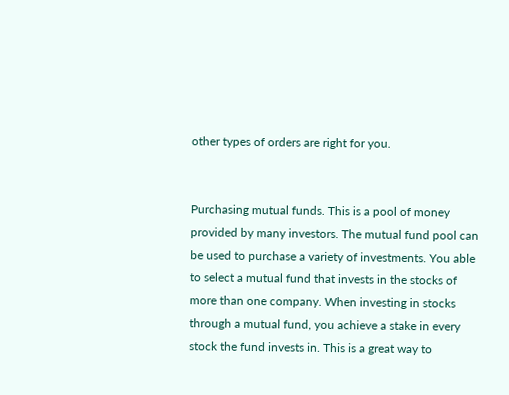other types of orders are right for you.


Purchasing mutual funds. This is a pool of money provided by many investors. The mutual fund pool can be used to purchase a variety of investments. You able to select a mutual fund that invests in the stocks of more than one company. When investing in stocks through a mutual fund, you achieve a stake in every stock the fund invests in. This is a great way to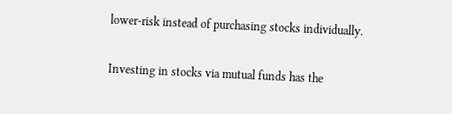lower-risk instead of purchasing stocks individually.

Investing in stocks via mutual funds has the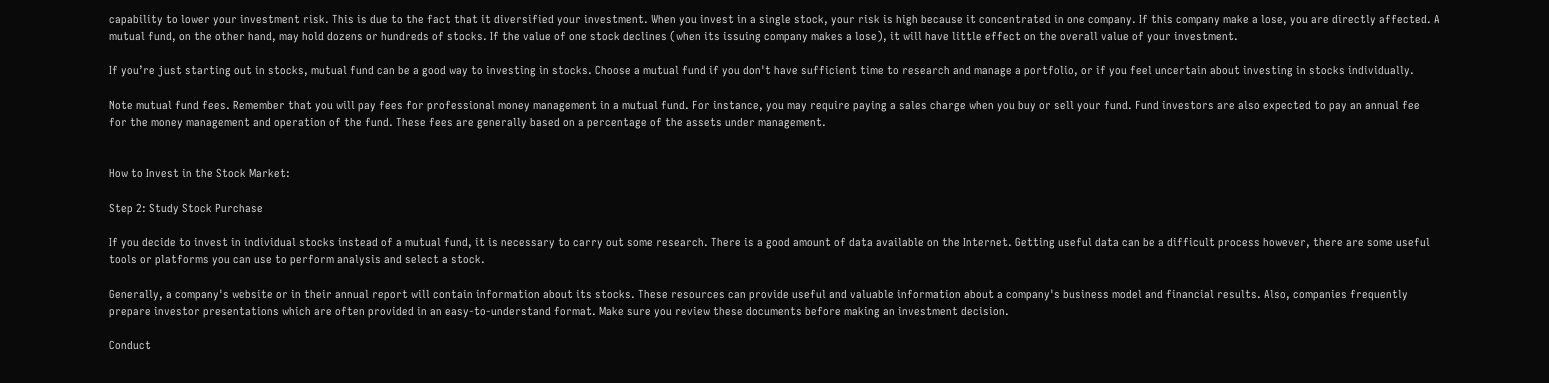capability to lower your investment risk. This is due to the fact that it diversified your investment. When you invest in a single stock, your risk is high because it concentrated in one company. If this company make a lose, you are directly affected. A mutual fund, on the other hand, may hold dozens or hundreds of stocks. If the value of one stock declines (when its issuing company makes a lose), it will have little effect on the overall value of your investment.

If you’re just starting out in stocks, mutual fund can be a good way to investing in stocks. Choose a mutual fund if you don't have sufficient time to research and manage a portfolio, or if you feel uncertain about investing in stocks individually.

Note mutual fund fees. Remember that you will pay fees for professional money management in a mutual fund. For instance, you may require paying a sales charge when you buy or sell your fund. Fund investors are also expected to pay an annual fee for the money management and operation of the fund. These fees are generally based on a percentage of the assets under management.


How to Invest in the Stock Market:

Step 2: Study Stock Purchase

If you decide to invest in individual stocks instead of a mutual fund, it is necessary to carry out some research. There is a good amount of data available on the Internet. Getting useful data can be a difficult process however, there are some useful tools or platforms you can use to perform analysis and select a stock.

Generally, a company's website or in their annual report will contain information about its stocks. These resources can provide useful and valuable information about a company's business model and financial results. Also, companies frequently prepare investor presentations which are often provided in an easy-to-understand format. Make sure you review these documents before making an investment decision.

Conduct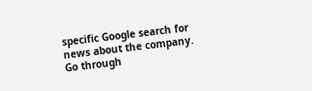specific Google search for news about the company. Go through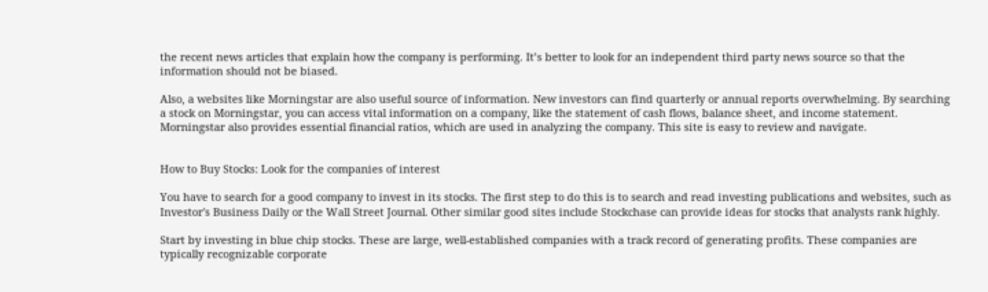the recent news articles that explain how the company is performing. It’s better to look for an independent third party news source so that the information should not be biased.

Also, a websites like Morningstar are also useful source of information. New investors can find quarterly or annual reports overwhelming. By searching a stock on Morningstar, you can access vital information on a company, like the statement of cash flows, balance sheet, and income statement. Morningstar also provides essential financial ratios, which are used in analyzing the company. This site is easy to review and navigate.


How to Buy Stocks: Look for the companies of interest

You have to search for a good company to invest in its stocks. The first step to do this is to search and read investing publications and websites, such as Investor's Business Daily or the Wall Street Journal. Other similar good sites include Stockchase can provide ideas for stocks that analysts rank highly.

Start by investing in blue chip stocks. These are large, well-established companies with a track record of generating profits. These companies are typically recognizable corporate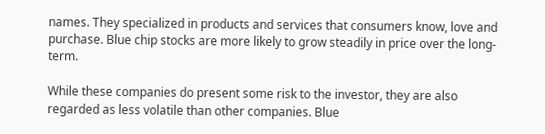names. They specialized in products and services that consumers know, love and purchase. Blue chip stocks are more likely to grow steadily in price over the long-term.

While these companies do present some risk to the investor, they are also regarded as less volatile than other companies. Blue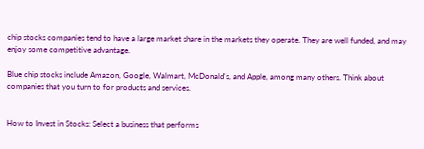chip stocks companies tend to have a large market share in the markets they operate. They are well funded, and may enjoy some competitive advantage.

Blue chip stocks include Amazon, Google, Walmart, McDonald's, and Apple, among many others. Think about companies that you turn to for products and services.


How to Invest in Stocks: Select a business that performs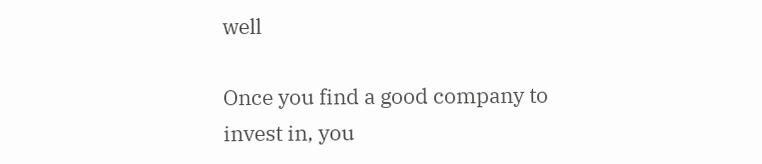well

Once you find a good company to invest in, you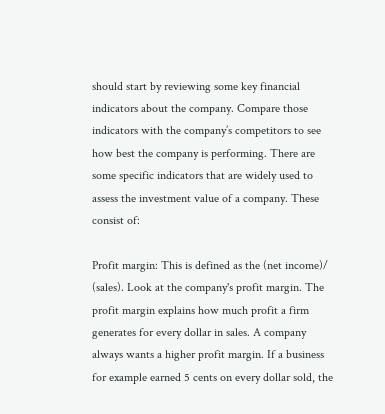should start by reviewing some key financial indicators about the company. Compare those indicators with the company’s competitors to see how best the company is performing. There are some specific indicators that are widely used to assess the investment value of a company. These consist of:

Profit margin: This is defined as the (net income)/ (sales). Look at the company's profit margin. The profit margin explains how much profit a firm generates for every dollar in sales. A company always wants a higher profit margin. If a business for example earned 5 cents on every dollar sold, the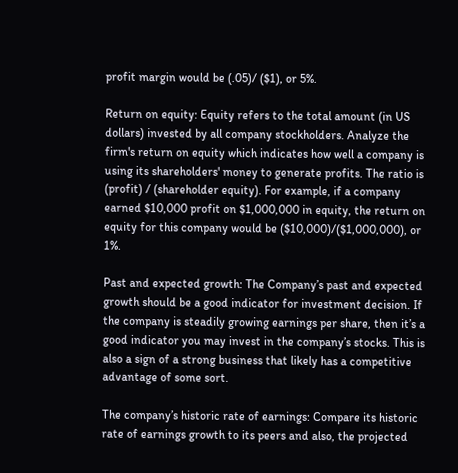profit margin would be (.05)/ ($1), or 5%.

Return on equity: Equity refers to the total amount (in US dollars) invested by all company stockholders. Analyze the firm's return on equity which indicates how well a company is using its shareholders' money to generate profits. The ratio is (profit) / (shareholder equity). For example, if a company earned $10,000 profit on $1,000,000 in equity, the return on equity for this company would be ($10,000)/($1,000,000), or 1%.

Past and expected growth: The Company’s past and expected growth should be a good indicator for investment decision. If the company is steadily growing earnings per share, then it’s a good indicator you may invest in the company’s stocks. This is also a sign of a strong business that likely has a competitive advantage of some sort.

The company’s historic rate of earnings: Compare its historic rate of earnings growth to its peers and also, the projected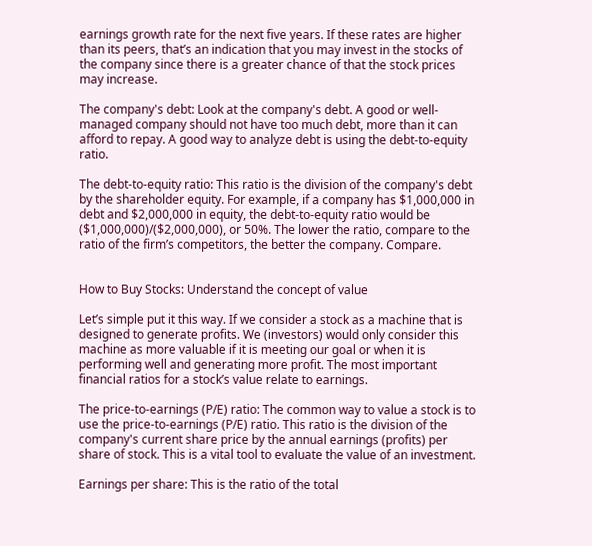earnings growth rate for the next five years. If these rates are higher than its peers, that’s an indication that you may invest in the stocks of the company since there is a greater chance of that the stock prices may increase.

The company's debt: Look at the company's debt. A good or well-managed company should not have too much debt, more than it can afford to repay. A good way to analyze debt is using the debt-to-equity ratio.

The debt-to-equity ratio: This ratio is the division of the company's debt by the shareholder equity. For example, if a company has $1,000,000 in debt and $2,000,000 in equity, the debt-to-equity ratio would be ($1,000,000)/($2,000,000), or 50%. The lower the ratio, compare to the ratio of the firm’s competitors, the better the company. Compare.


How to Buy Stocks: Understand the concept of value

Let’s simple put it this way. If we consider a stock as a machine that is designed to generate profits. We (investors) would only consider this machine as more valuable if it is meeting our goal or when it is performing well and generating more profit. The most important financial ratios for a stock’s value relate to earnings.

The price-to-earnings (P/E) ratio: The common way to value a stock is to use the price-to-earnings (P/E) ratio. This ratio is the division of the company's current share price by the annual earnings (profits) per share of stock. This is a vital tool to evaluate the value of an investment.

Earnings per share: This is the ratio of the total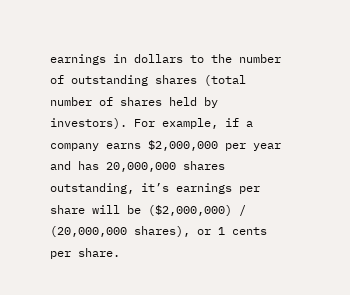earnings in dollars to the number of outstanding shares (total number of shares held by investors). For example, if a company earns $2,000,000 per year and has 20,000,000 shares outstanding, it’s earnings per share will be ($2,000,000) / (20,000,000 shares), or 1 cents per share.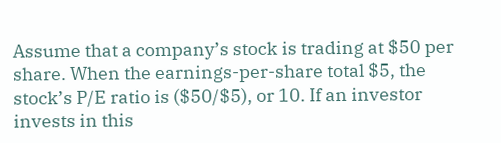Assume that a company’s stock is trading at $50 per share. When the earnings-per-share total $5, the stock’s P/E ratio is ($50/$5), or 10. If an investor invests in this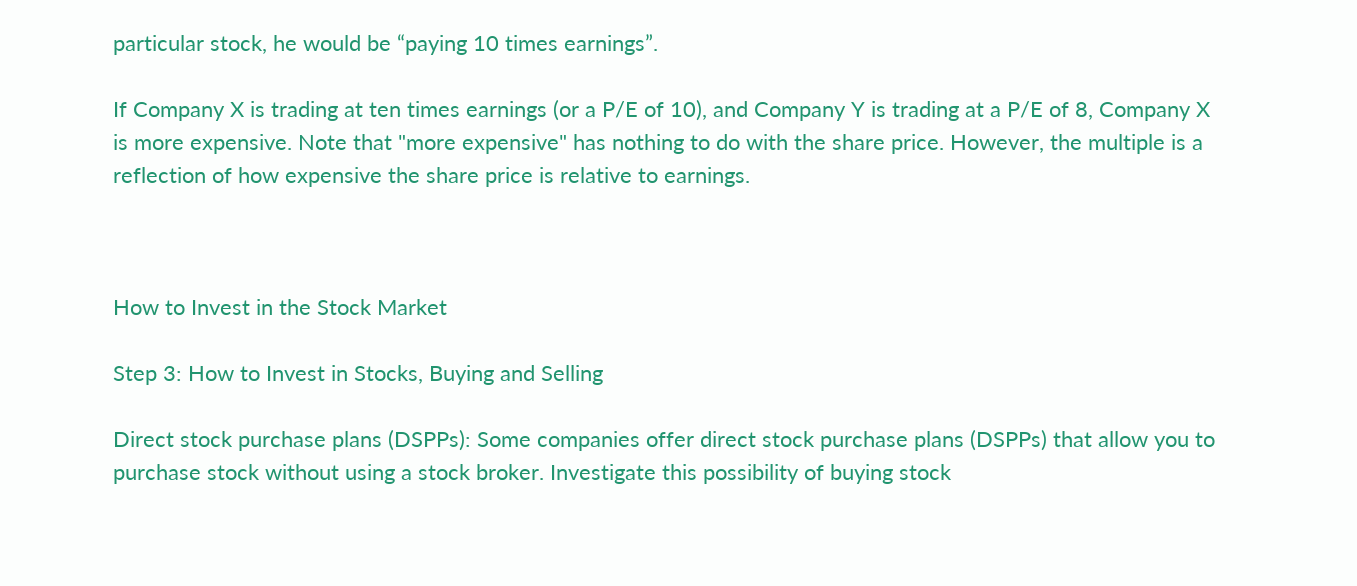particular stock, he would be “paying 10 times earnings”.

If Company X is trading at ten times earnings (or a P/E of 10), and Company Y is trading at a P/E of 8, Company X is more expensive. Note that "more expensive" has nothing to do with the share price. However, the multiple is a reflection of how expensive the share price is relative to earnings.



How to Invest in the Stock Market

Step 3: How to Invest in Stocks, Buying and Selling

Direct stock purchase plans (DSPPs): Some companies offer direct stock purchase plans (DSPPs) that allow you to purchase stock without using a stock broker. Investigate this possibility of buying stock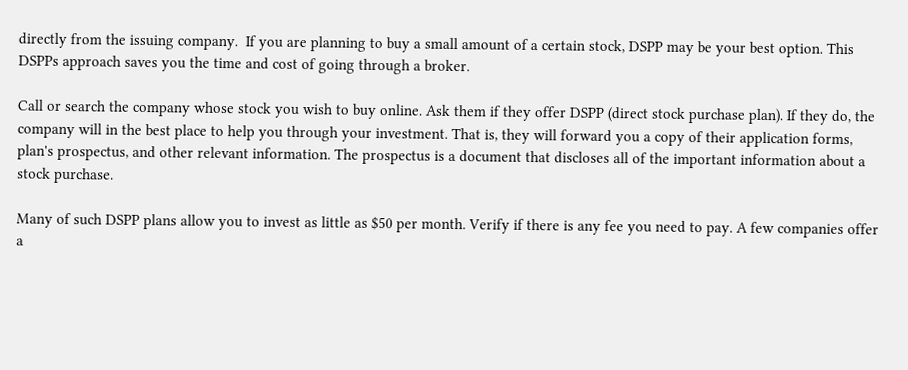directly from the issuing company.  If you are planning to buy a small amount of a certain stock, DSPP may be your best option. This DSPPs approach saves you the time and cost of going through a broker.

Call or search the company whose stock you wish to buy online. Ask them if they offer DSPP (direct stock purchase plan). If they do, the company will in the best place to help you through your investment. That is, they will forward you a copy of their application forms, plan's prospectus, and other relevant information. The prospectus is a document that discloses all of the important information about a stock purchase.

Many of such DSPP plans allow you to invest as little as $50 per month. Verify if there is any fee you need to pay. A few companies offer a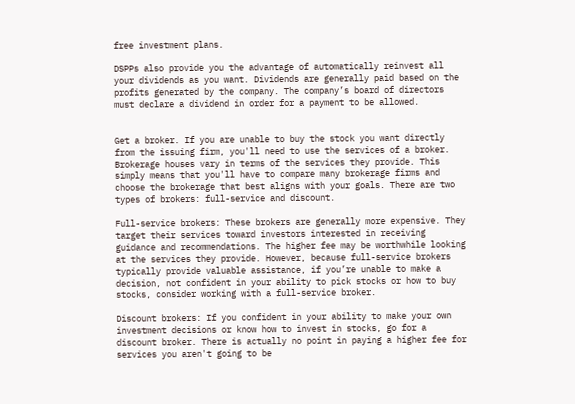free investment plans.

DSPPs also provide you the advantage of automatically reinvest all your dividends as you want. Dividends are generally paid based on the profits generated by the company. The company’s board of directors must declare a dividend in order for a payment to be allowed.


Get a broker. If you are unable to buy the stock you want directly from the issuing firm, you'll need to use the services of a broker. Brokerage houses vary in terms of the services they provide. This simply means that you'll have to compare many brokerage firms and choose the brokerage that best aligns with your goals. There are two types of brokers: full-service and discount.

Full-service brokers: These brokers are generally more expensive. They target their services toward investors interested in receiving guidance and recommendations. The higher fee may be worthwhile looking at the services they provide. However, because full-service brokers typically provide valuable assistance, if you’re unable to make a decision, not confident in your ability to pick stocks or how to buy stocks, consider working with a full-service broker.

Discount brokers: If you confident in your ability to make your own investment decisions or know how to invest in stocks, go for a discount broker. There is actually no point in paying a higher fee for services you aren't going to be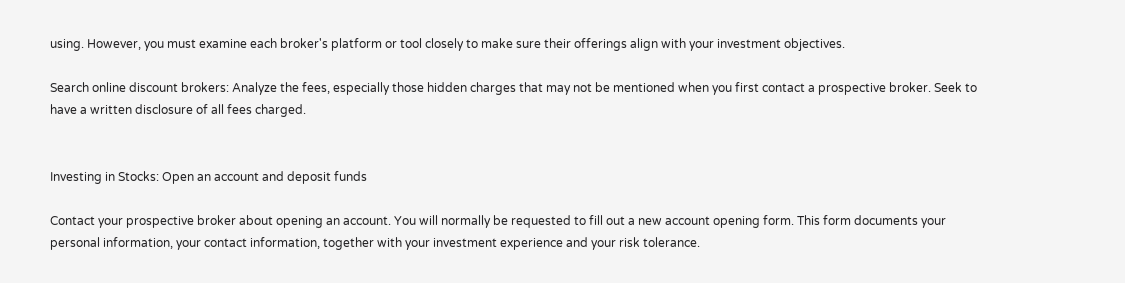using. However, you must examine each broker's platform or tool closely to make sure their offerings align with your investment objectives.

Search online discount brokers: Analyze the fees, especially those hidden charges that may not be mentioned when you first contact a prospective broker. Seek to have a written disclosure of all fees charged.


Investing in Stocks: Open an account and deposit funds

Contact your prospective broker about opening an account. You will normally be requested to fill out a new account opening form. This form documents your personal information, your contact information, together with your investment experience and your risk tolerance.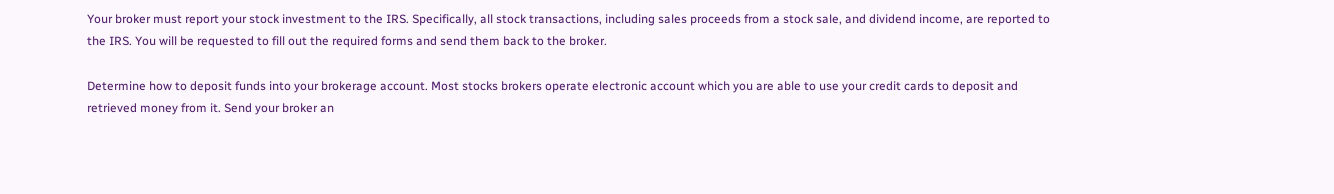Your broker must report your stock investment to the IRS. Specifically, all stock transactions, including sales proceeds from a stock sale, and dividend income, are reported to the IRS. You will be requested to fill out the required forms and send them back to the broker.

Determine how to deposit funds into your brokerage account. Most stocks brokers operate electronic account which you are able to use your credit cards to deposit and retrieved money from it. Send your broker an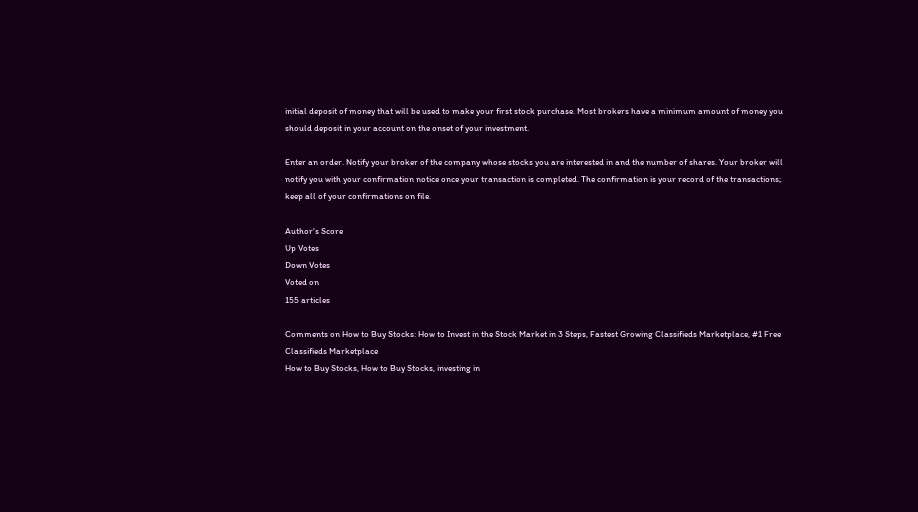initial deposit of money that will be used to make your first stock purchase. Most brokers have a minimum amount of money you should deposit in your account on the onset of your investment.

Enter an order. Notify your broker of the company whose stocks you are interested in and the number of shares. Your broker will notify you with your confirmation notice once your transaction is completed. The confirmation is your record of the transactions; keep all of your confirmations on file.

Author's Score
Up Votes
Down Votes
Voted on
155 articles

Comments on How to Buy Stocks: How to Invest in the Stock Market in 3 Steps, Fastest Growing Classifieds Marketplace, #1 Free Classifieds Marketplace
How to Buy Stocks, How to Buy Stocks, investing in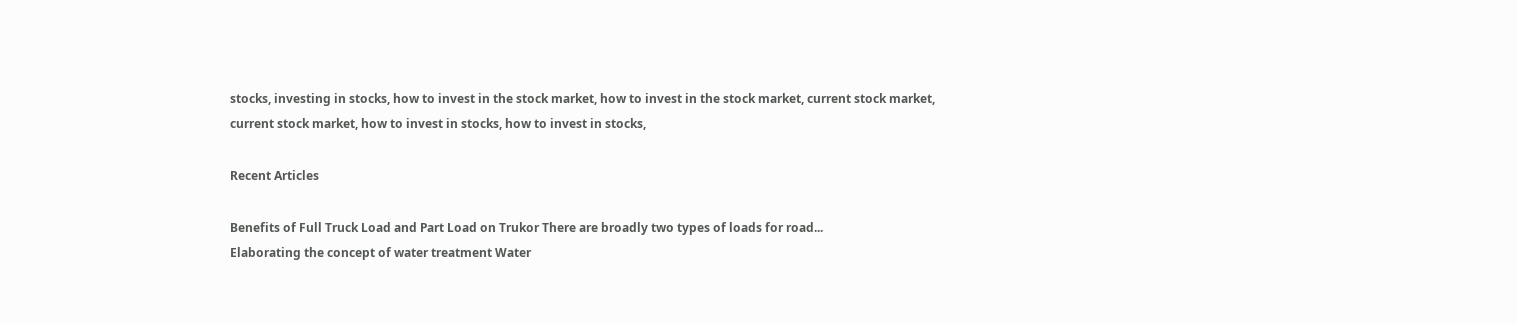stocks, investing in stocks, how to invest in the stock market, how to invest in the stock market, current stock market, current stock market, how to invest in stocks, how to invest in stocks,

Recent Articles

Benefits of Full Truck Load and Part Load on Trukor There are broadly two types of loads for road...
Elaborating the concept of water treatment Water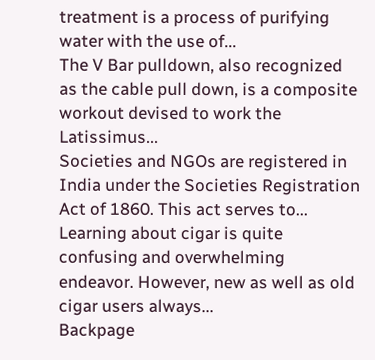treatment is a process of purifying water with the use of...
The V Bar pulldown, also recognized as the cable pull down, is a composite workout devised to work the Latissimus...
Societies and NGOs are registered in India under the Societies Registration Act of 1860. This act serves to...
Learning about cigar is quite confusing and overwhelming endeavor. However, new as well as old cigar users always...
Backpage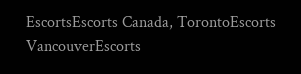EscortsEscorts Canada, TorontoEscorts VancouverEscorts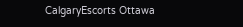CalgaryEscorts Ottawa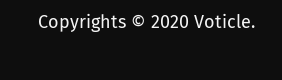Copyrights © 2020 Voticle.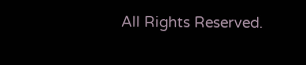All Rights Reserved.